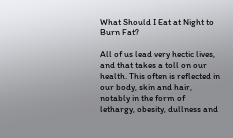What Should I Eat at Night to Burn Fat?

All of us lead very hectic lives, and that takes a toll on our health. This often is reflected in our body, skin and hair, notably in the form of lethargy, obesity, dullness and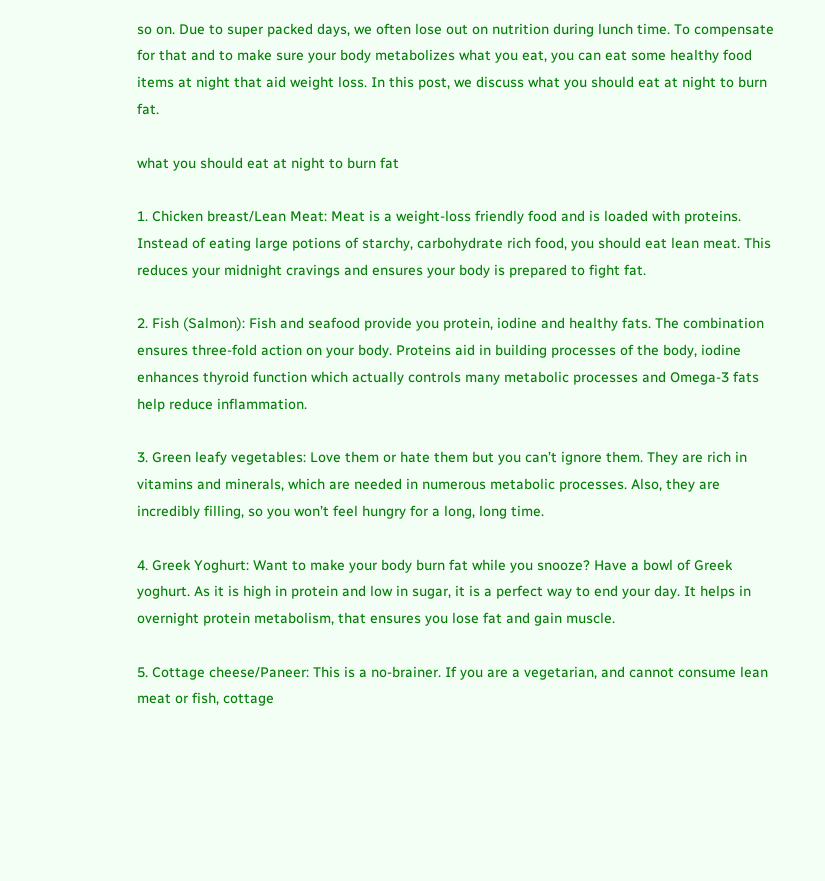so on. Due to super packed days, we often lose out on nutrition during lunch time. To compensate for that and to make sure your body metabolizes what you eat, you can eat some healthy food items at night that aid weight loss. In this post, we discuss what you should eat at night to burn fat.

what you should eat at night to burn fat

1. Chicken breast/Lean Meat: Meat is a weight-loss friendly food and is loaded with proteins. Instead of eating large potions of starchy, carbohydrate rich food, you should eat lean meat. This reduces your midnight cravings and ensures your body is prepared to fight fat.

2. Fish (Salmon): Fish and seafood provide you protein, iodine and healthy fats. The combination ensures three-fold action on your body. Proteins aid in building processes of the body, iodine enhances thyroid function which actually controls many metabolic processes and Omega-3 fats help reduce inflammation.

3. Green leafy vegetables: Love them or hate them but you can’t ignore them. They are rich in vitamins and minerals, which are needed in numerous metabolic processes. Also, they are incredibly filling, so you won’t feel hungry for a long, long time.

4. Greek Yoghurt: Want to make your body burn fat while you snooze? Have a bowl of Greek yoghurt. As it is high in protein and low in sugar, it is a perfect way to end your day. It helps in overnight protein metabolism, that ensures you lose fat and gain muscle.

5. Cottage cheese/Paneer: This is a no-brainer. If you are a vegetarian, and cannot consume lean meat or fish, cottage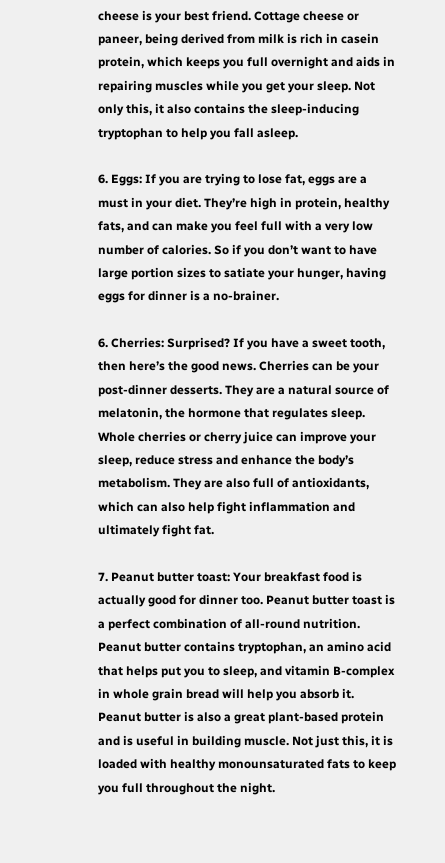cheese is your best friend. Cottage cheese or paneer, being derived from milk is rich in casein protein, which keeps you full overnight and aids in repairing muscles while you get your sleep. Not only this, it also contains the sleep-inducing tryptophan to help you fall asleep.

6. Eggs: If you are trying to lose fat, eggs are a must in your diet. They’re high in protein, healthy fats, and can make you feel full with a very low number of calories. So if you don’t want to have large portion sizes to satiate your hunger, having eggs for dinner is a no-brainer.

6. Cherries: Surprised? If you have a sweet tooth, then here’s the good news. Cherries can be your post-dinner desserts. They are a natural source of melatonin, the hormone that regulates sleep. Whole cherries or cherry juice can improve your sleep, reduce stress and enhance the body’s metabolism. They are also full of antioxidants, which can also help fight inflammation and ultimately fight fat.

7. Peanut butter toast: Your breakfast food is actually good for dinner too. Peanut butter toast is a perfect combination of all-round nutrition. Peanut butter contains tryptophan, an amino acid that helps put you to sleep, and vitamin B-complex in whole grain bread will help you absorb it. Peanut butter is also a great plant-based protein and is useful in building muscle. Not just this, it is loaded with healthy monounsaturated fats to keep you full throughout the night.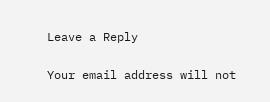Leave a Reply

Your email address will not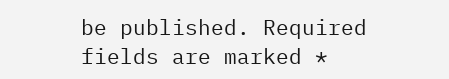be published. Required fields are marked *